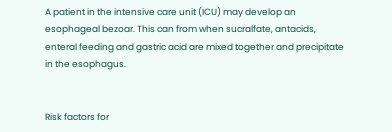A patient in the intensive care unit (ICU) may develop an esophageal bezoar. This can from when sucralfate, antacids, enteral feeding and gastric acid are mixed together and precipitate in the esophagus.


Risk factors for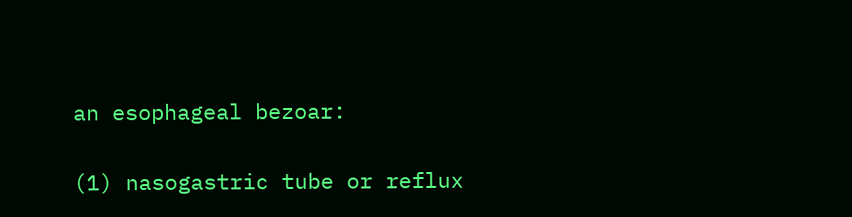an esophageal bezoar:

(1) nasogastric tube or reflux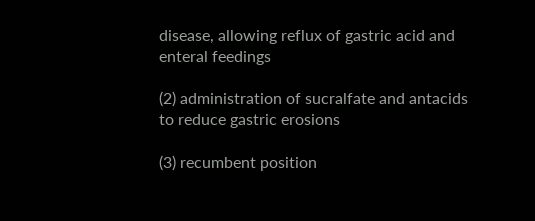disease, allowing reflux of gastric acid and enteral feedings

(2) administration of sucralfate and antacids to reduce gastric erosions

(3) recumbent position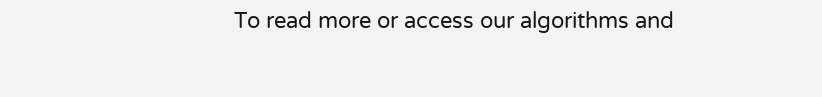To read more or access our algorithms and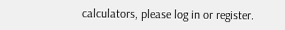calculators, please log in or register.